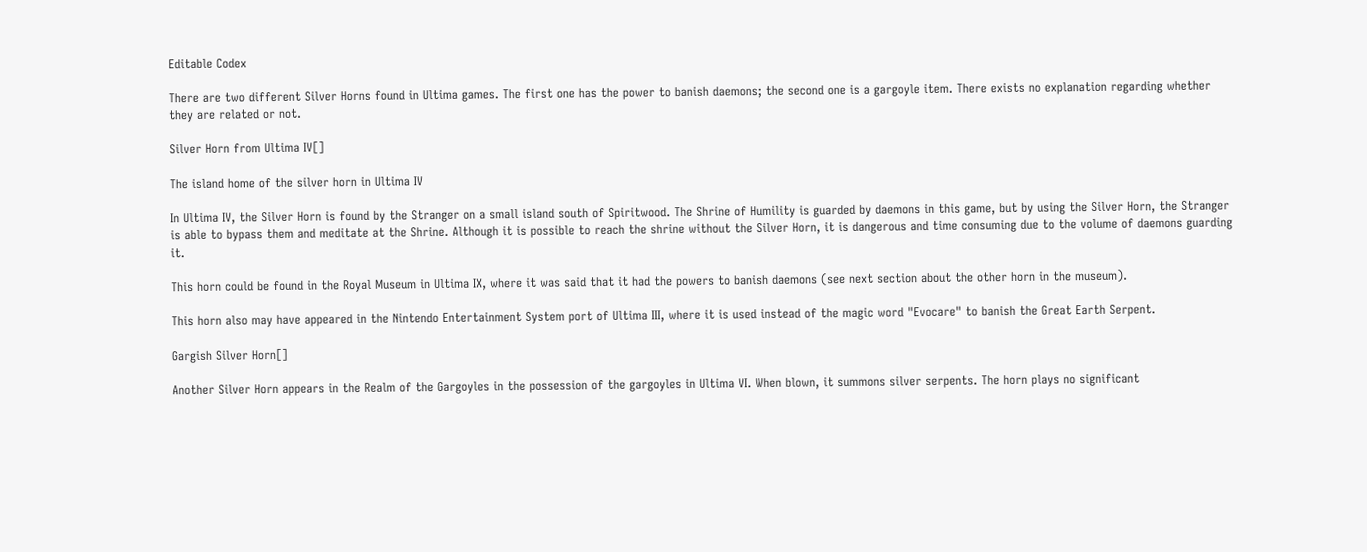Editable Codex

There are two different Silver Horns found in Ultima games. The first one has the power to banish daemons; the second one is a gargoyle item. There exists no explanation regarding whether they are related or not.

Silver Horn from Ultima IV[]

The island home of the silver horn in Ultima IV

In Ultima IV, the Silver Horn is found by the Stranger on a small island south of Spiritwood. The Shrine of Humility is guarded by daemons in this game, but by using the Silver Horn, the Stranger is able to bypass them and meditate at the Shrine. Although it is possible to reach the shrine without the Silver Horn, it is dangerous and time consuming due to the volume of daemons guarding it.

This horn could be found in the Royal Museum in Ultima IX, where it was said that it had the powers to banish daemons (see next section about the other horn in the museum).

This horn also may have appeared in the Nintendo Entertainment System port of Ultima III, where it is used instead of the magic word "Evocare" to banish the Great Earth Serpent.

Gargish Silver Horn[]

Another Silver Horn appears in the Realm of the Gargoyles in the possession of the gargoyles in Ultima VI. When blown, it summons silver serpents. The horn plays no significant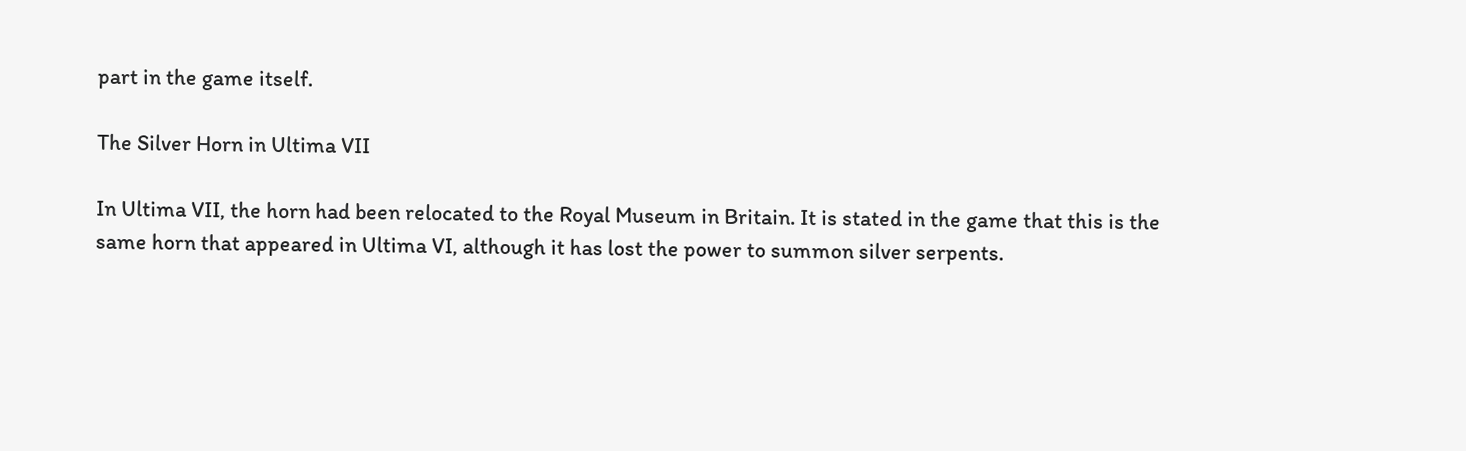part in the game itself.

The Silver Horn in Ultima VII

In Ultima VII, the horn had been relocated to the Royal Museum in Britain. It is stated in the game that this is the same horn that appeared in Ultima VI, although it has lost the power to summon silver serpents.